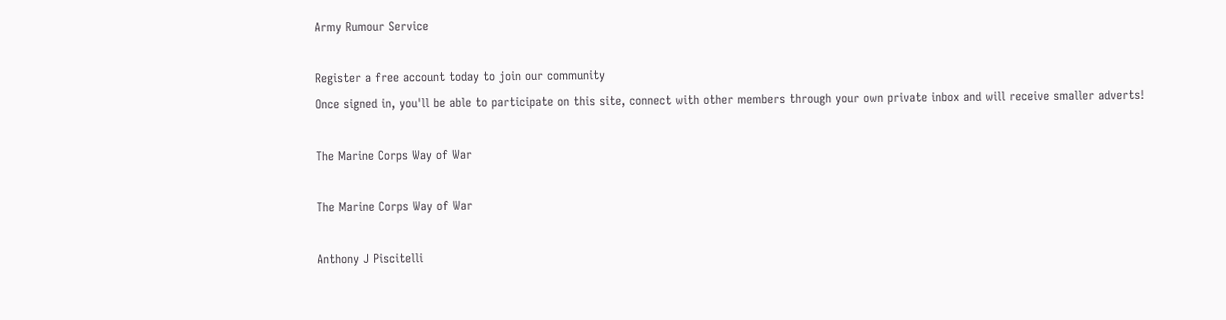Army Rumour Service

Register a free account today to join our community
Once signed in, you'll be able to participate on this site, connect with other members through your own private inbox and will receive smaller adverts!

The Marine Corps Way of War

The Marine Corps Way of War

Anthony J Piscitelli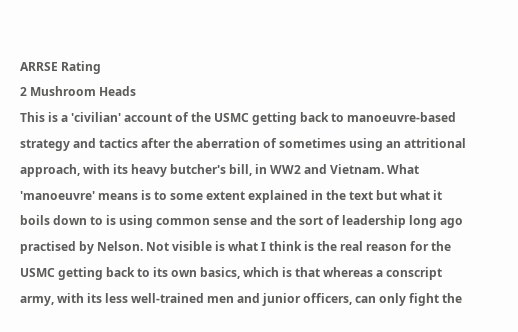ARRSE Rating
2 Mushroom Heads
This is a 'civilian' account of the USMC getting back to manoeuvre-based strategy and tactics after the aberration of sometimes using an attritional approach, with its heavy butcher's bill, in WW2 and Vietnam. What 'manoeuvre' means is to some extent explained in the text but what it boils down to is using common sense and the sort of leadership long ago practised by Nelson. Not visible is what I think is the real reason for the USMC getting back to its own basics, which is that whereas a conscript army, with its less well-trained men and junior officers, can only fight the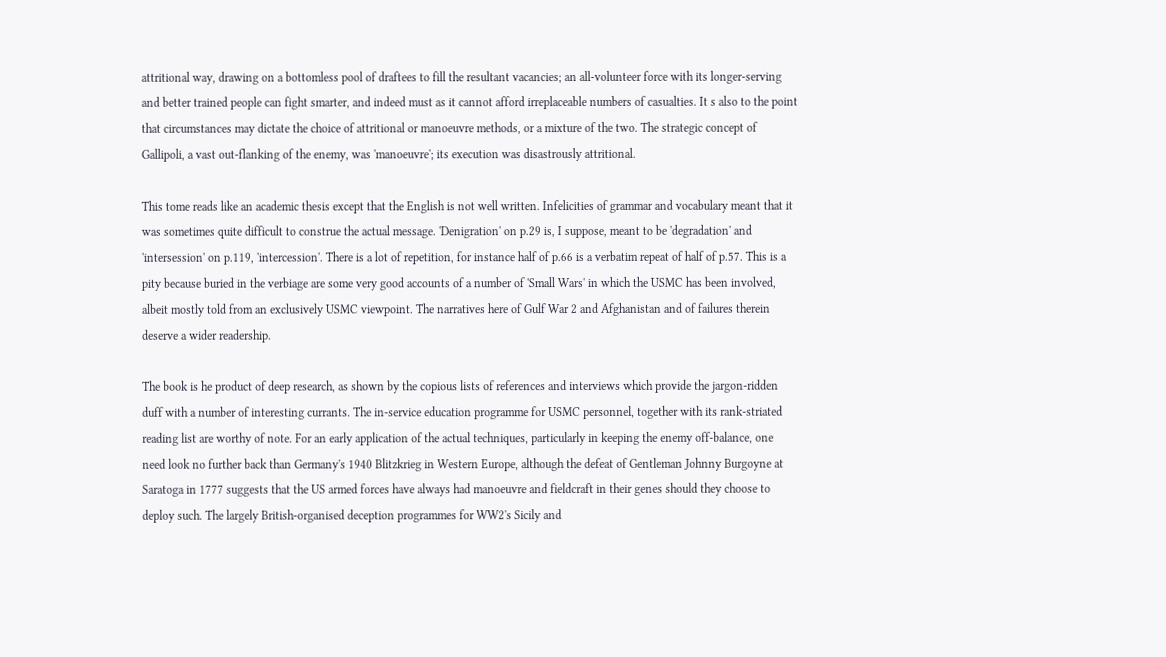attritional way, drawing on a bottomless pool of draftees to fill the resultant vacancies; an all-volunteer force with its longer-serving and better trained people can fight smarter, and indeed must as it cannot afford irreplaceable numbers of casualties. It s also to the point that circumstances may dictate the choice of attritional or manoeuvre methods, or a mixture of the two. The strategic concept of Gallipoli, a vast out-flanking of the enemy, was 'manoeuvre'; its execution was disastrously attritional.

This tome reads like an academic thesis except that the English is not well written. Infelicities of grammar and vocabulary meant that it was sometimes quite difficult to construe the actual message. 'Denigration' on p.29 is, I suppose, meant to be 'degradation' and 'intersession' on p.119, 'intercession'. There is a lot of repetition, for instance half of p.66 is a verbatim repeat of half of p.57. This is a pity because buried in the verbiage are some very good accounts of a number of 'Small Wars' in which the USMC has been involved, albeit mostly told from an exclusively USMC viewpoint. The narratives here of Gulf War 2 and Afghanistan and of failures therein deserve a wider readership.

The book is he product of deep research, as shown by the copious lists of references and interviews which provide the jargon-ridden duff with a number of interesting currants. The in-service education programme for USMC personnel, together with its rank-striated reading list are worthy of note. For an early application of the actual techniques, particularly in keeping the enemy off-balance, one need look no further back than Germany's 1940 Blitzkrieg in Western Europe, although the defeat of Gentleman Johnny Burgoyne at Saratoga in 1777 suggests that the US armed forces have always had manoeuvre and fieldcraft in their genes should they choose to deploy such. The largely British-organised deception programmes for WW2's Sicily and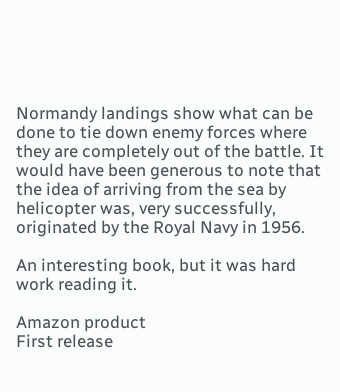Normandy landings show what can be done to tie down enemy forces where they are completely out of the battle. It would have been generous to note that the idea of arriving from the sea by helicopter was, very successfully, originated by the Royal Navy in 1956.

An interesting book, but it was hard work reading it.

Amazon product
First release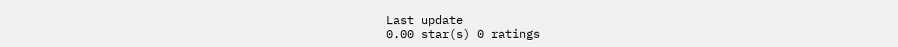Last update
0.00 star(s) 0 ratings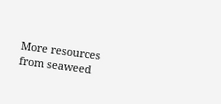More resources from seaweed